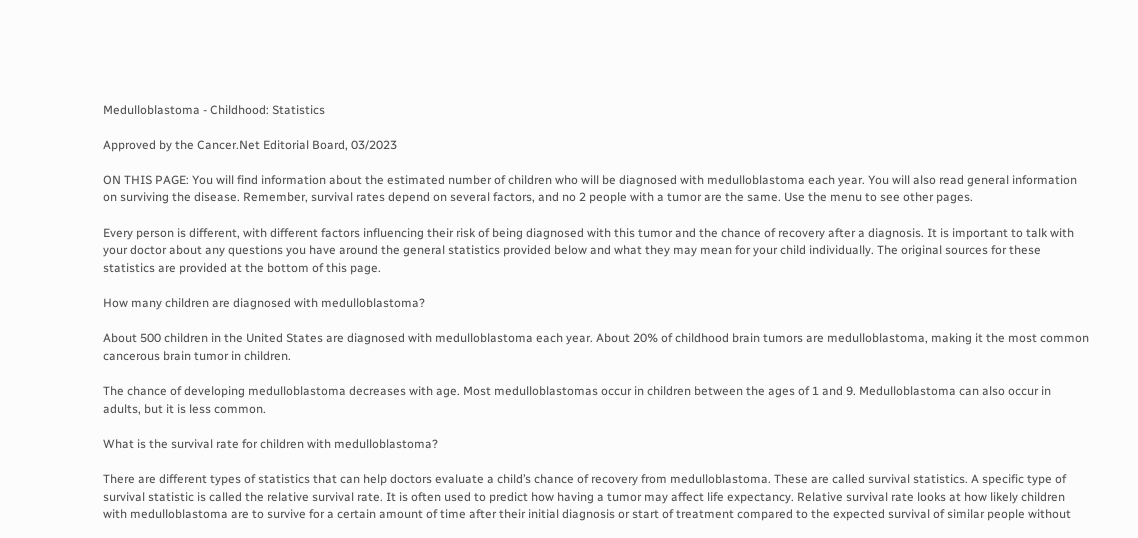Medulloblastoma - Childhood: Statistics

Approved by the Cancer.Net Editorial Board, 03/2023

ON THIS PAGE: You will find information about the estimated number of children who will be diagnosed with medulloblastoma each year. You will also read general information on surviving the disease. Remember, survival rates depend on several factors, and no 2 people with a tumor are the same. Use the menu to see other pages.

Every person is different, with different factors influencing their risk of being diagnosed with this tumor and the chance of recovery after a diagnosis. It is important to talk with your doctor about any questions you have around the general statistics provided below and what they may mean for your child individually. The original sources for these statistics are provided at the bottom of this page.

How many children are diagnosed with medulloblastoma?

About 500 children in the United States are diagnosed with medulloblastoma each year. About 20% of childhood brain tumors are medulloblastoma, making it the most common cancerous brain tumor in children.

The chance of developing medulloblastoma decreases with age. Most medulloblastomas occur in children between the ages of 1 and 9. Medulloblastoma can also occur in adults, but it is less common.

What is the survival rate for children with medulloblastoma?

There are different types of statistics that can help doctors evaluate a child’s chance of recovery from medulloblastoma. These are called survival statistics. A specific type of survival statistic is called the relative survival rate. It is often used to predict how having a tumor may affect life expectancy. Relative survival rate looks at how likely children with medulloblastoma are to survive for a certain amount of time after their initial diagnosis or start of treatment compared to the expected survival of similar people without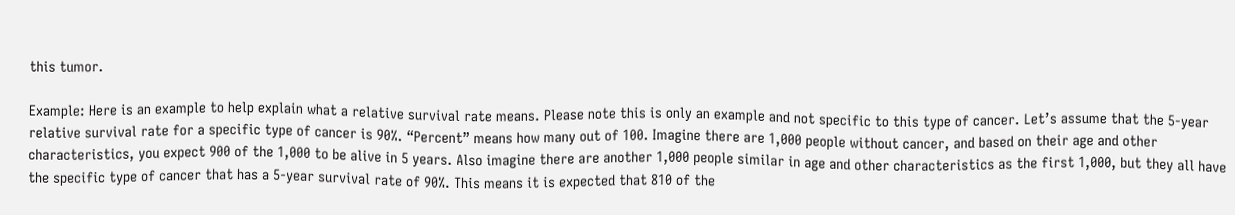this tumor.

Example: Here is an example to help explain what a relative survival rate means. Please note this is only an example and not specific to this type of cancer. Let’s assume that the 5-year relative survival rate for a specific type of cancer is 90%. “Percent” means how many out of 100. Imagine there are 1,000 people without cancer, and based on their age and other characteristics, you expect 900 of the 1,000 to be alive in 5 years. Also imagine there are another 1,000 people similar in age and other characteristics as the first 1,000, but they all have the specific type of cancer that has a 5-year survival rate of 90%. This means it is expected that 810 of the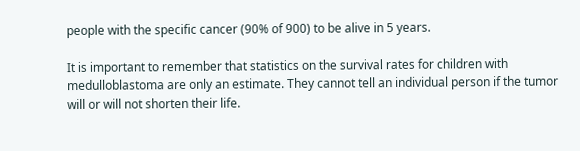people with the specific cancer (90% of 900) to be alive in 5 years.

It is important to remember that statistics on the survival rates for children with medulloblastoma are only an estimate. They cannot tell an individual person if the tumor will or will not shorten their life.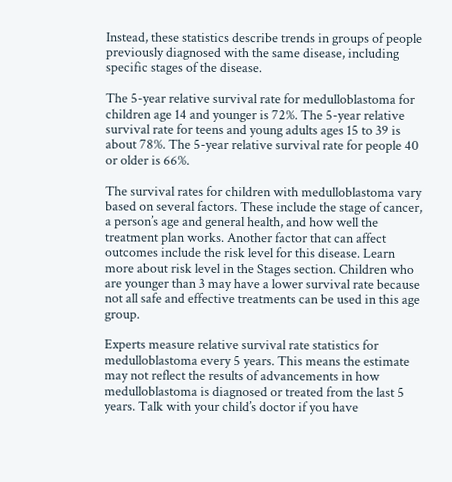Instead, these statistics describe trends in groups of people previously diagnosed with the same disease, including specific stages of the disease.

The 5-year relative survival rate for medulloblastoma for children age 14 and younger is 72%. The 5-year relative survival rate for teens and young adults ages 15 to 39 is about 78%. The 5-year relative survival rate for people 40 or older is 66%.

The survival rates for children with medulloblastoma vary based on several factors. These include the stage of cancer, a person’s age and general health, and how well the treatment plan works. Another factor that can affect outcomes include the risk level for this disease. Learn more about risk level in the Stages section. Children who are younger than 3 may have a lower survival rate because not all safe and effective treatments can be used in this age group.

Experts measure relative survival rate statistics for medulloblastoma every 5 years. This means the estimate may not reflect the results of advancements in how medulloblastoma is diagnosed or treated from the last 5 years. Talk with your child’s doctor if you have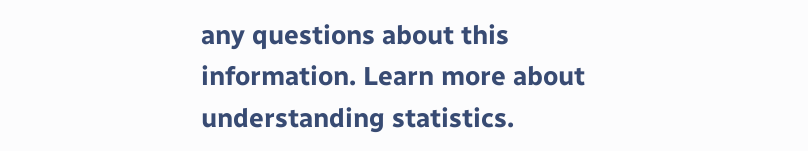any questions about this information. Learn more about understanding statistics.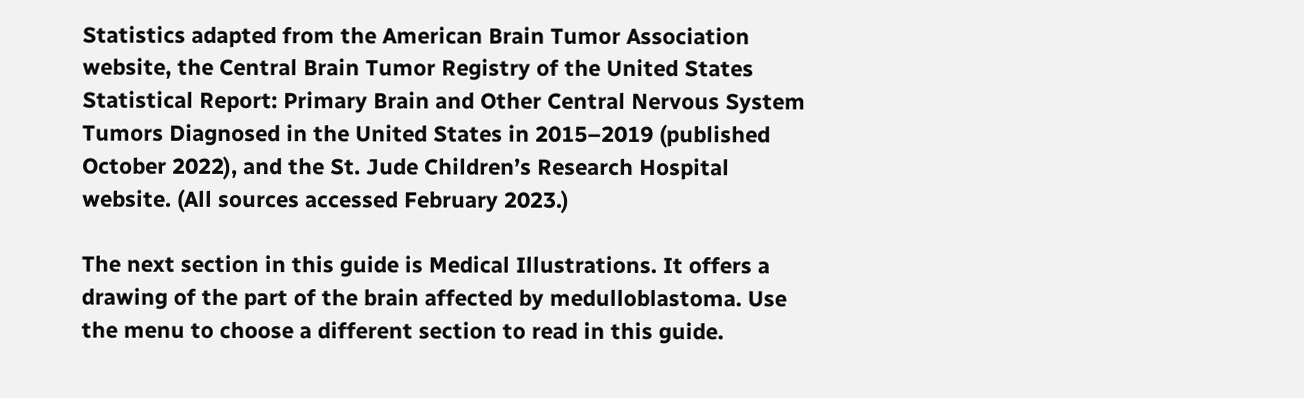Statistics adapted from the American Brain Tumor Association website, the Central Brain Tumor Registry of the United States Statistical Report: Primary Brain and Other Central Nervous System Tumors Diagnosed in the United States in 2015–2019 (published October 2022), and the St. Jude Children’s Research Hospital website. (All sources accessed February 2023.)

The next section in this guide is Medical Illustrations. It offers a drawing of the part of the brain affected by medulloblastoma. Use the menu to choose a different section to read in this guide.